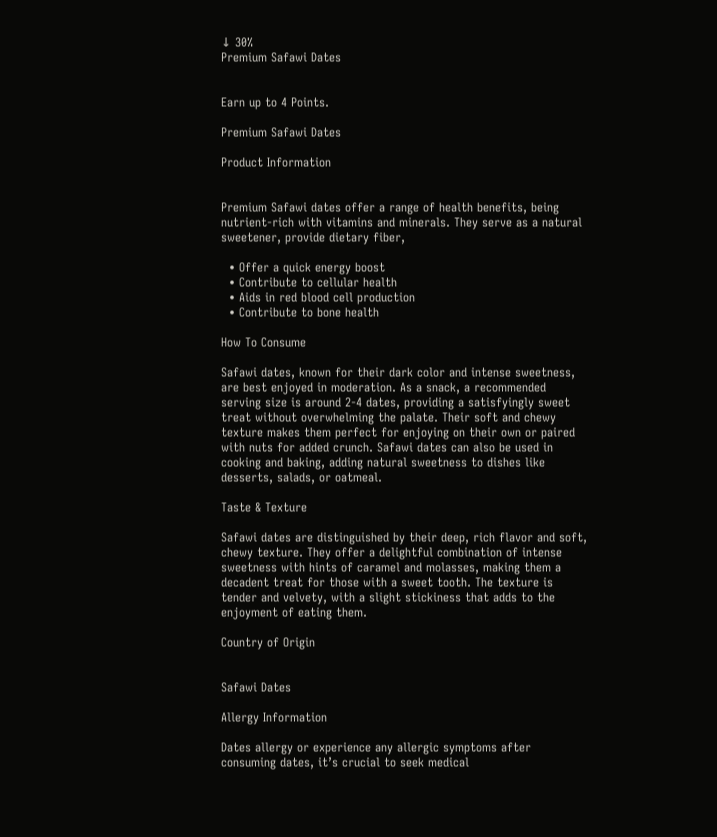↓ 30%
Premium Safawi Dates


Earn up to 4 Points.

Premium Safawi Dates

Product Information


Premium Safawi dates offer a range of health benefits, being nutrient-rich with vitamins and minerals. They serve as a natural sweetener, provide dietary fiber,

  • Offer a quick energy boost
  • Contribute to cellular health
  • Aids in red blood cell production
  • Contribute to bone health

How To Consume

Safawi dates, known for their dark color and intense sweetness, are best enjoyed in moderation. As a snack, a recommended serving size is around 2-4 dates, providing a satisfyingly sweet treat without overwhelming the palate. Their soft and chewy texture makes them perfect for enjoying on their own or paired with nuts for added crunch. Safawi dates can also be used in cooking and baking, adding natural sweetness to dishes like desserts, salads, or oatmeal.

Taste & Texture

Safawi dates are distinguished by their deep, rich flavor and soft, chewy texture. They offer a delightful combination of intense sweetness with hints of caramel and molasses, making them a decadent treat for those with a sweet tooth. The texture is tender and velvety, with a slight stickiness that adds to the enjoyment of eating them.

Country of Origin


Safawi Dates

Allergy Information

Dates allergy or experience any allergic symptoms after consuming dates, it’s crucial to seek medical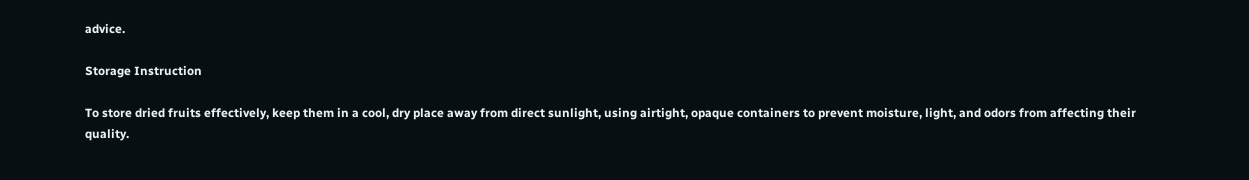advice.

Storage Instruction

To store dried fruits effectively, keep them in a cool, dry place away from direct sunlight, using airtight, opaque containers to prevent moisture, light, and odors from affecting their quality.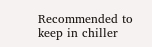Recommended to keep in chiller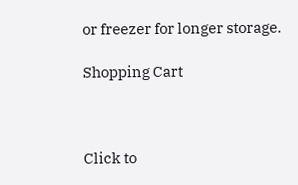or freezer for longer storage.

Shopping Cart



Click to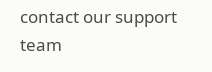contact our support team